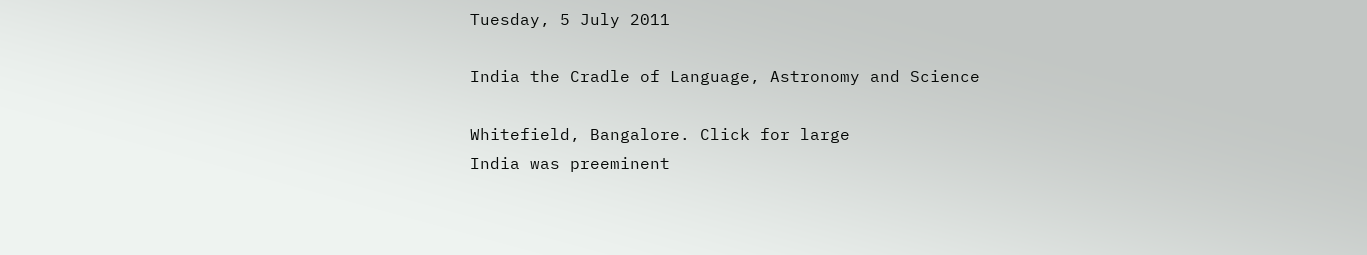Tuesday, 5 July 2011

India the Cradle of Language, Astronomy and Science

Whitefield, Bangalore. Click for large
India was preeminent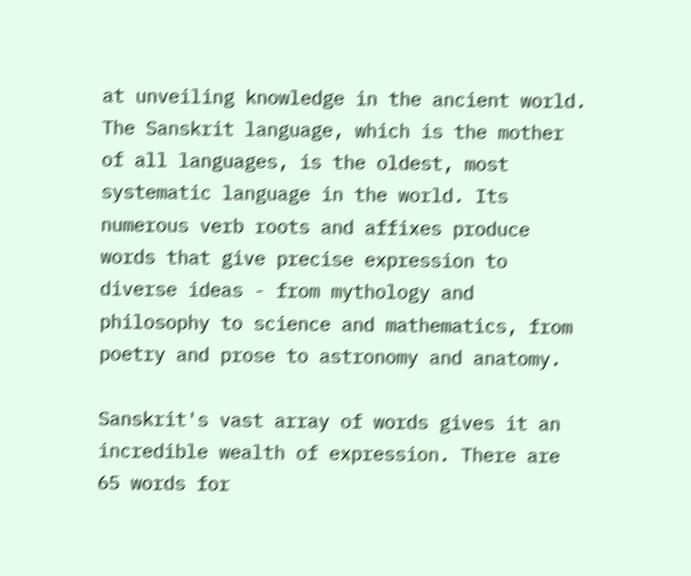at unveiling knowledge in the ancient world. The Sanskrit language, which is the mother of all languages, is the oldest, most systematic language in the world. Its numerous verb roots and affixes produce words that give precise expression to diverse ideas - from mythology and philosophy to science and mathematics, from poetry and prose to astronomy and anatomy.

Sanskrit's vast array of words gives it an incredible wealth of expression. There are 65 words for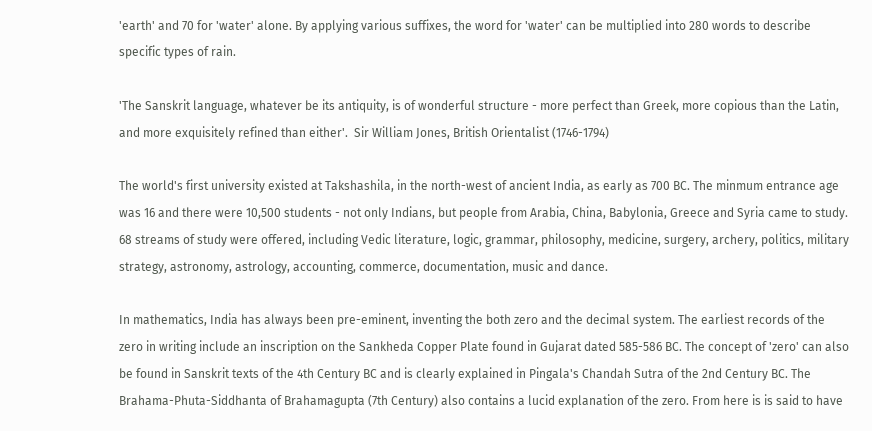'earth' and 70 for 'water' alone. By applying various suffixes, the word for 'water' can be multiplied into 280 words to describe specific types of rain.

'The Sanskrit language, whatever be its antiquity, is of wonderful structure - more perfect than Greek, more copious than the Latin, and more exquisitely refined than either'.  Sir William Jones, British Orientalist (1746-1794)

The world's first university existed at Takshashila, in the north-west of ancient India, as early as 700 BC. The minmum entrance age was 16 and there were 10,500 students - not only Indians, but people from Arabia, China, Babylonia, Greece and Syria came to study. 68 streams of study were offered, including Vedic literature, logic, grammar, philosophy, medicine, surgery, archery, politics, military strategy, astronomy, astrology, accounting, commerce, documentation, music and dance.

In mathematics, India has always been pre-eminent, inventing the both zero and the decimal system. The earliest records of the zero in writing include an inscription on the Sankheda Copper Plate found in Gujarat dated 585-586 BC. The concept of 'zero' can also be found in Sanskrit texts of the 4th Century BC and is clearly explained in Pingala's Chandah Sutra of the 2nd Century BC. The Brahama-Phuta-Siddhanta of Brahamagupta (7th Century) also contains a lucid explanation of the zero. From here is is said to have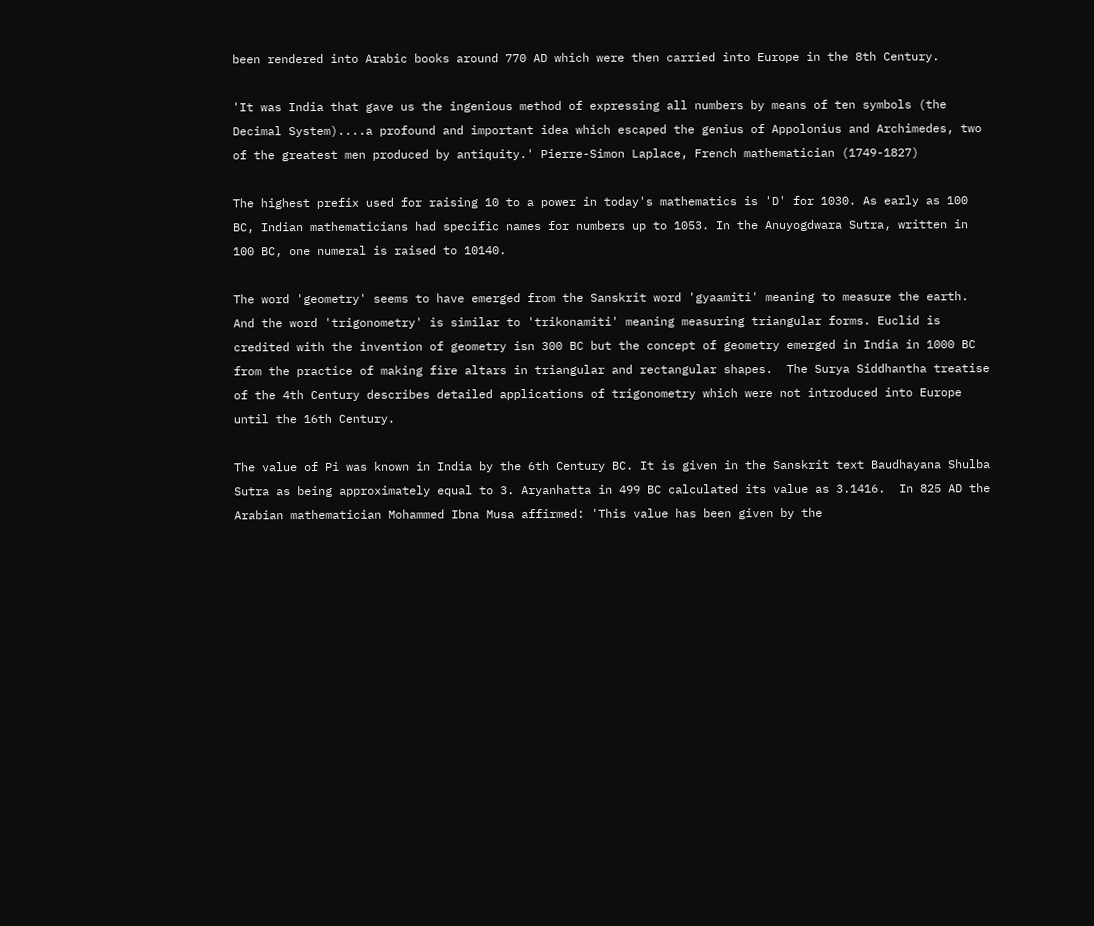been rendered into Arabic books around 770 AD which were then carried into Europe in the 8th Century.

'It was India that gave us the ingenious method of expressing all numbers by means of ten symbols (the Decimal System)....a profound and important idea which escaped the genius of Appolonius and Archimedes, two of the greatest men produced by antiquity.' Pierre-Simon Laplace, French mathematician (1749-1827)

The highest prefix used for raising 10 to a power in today's mathematics is 'D' for 1030. As early as 100 BC, Indian mathematicians had specific names for numbers up to 1053. In the Anuyogdwara Sutra, written in 100 BC, one numeral is raised to 10140.

The word 'geometry' seems to have emerged from the Sanskrit word 'gyaamiti' meaning to measure the earth. And the word 'trigonometry' is similar to 'trikonamiti' meaning measuring triangular forms. Euclid is credited with the invention of geometry isn 300 BC but the concept of geometry emerged in India in 1000 BC from the practice of making fire altars in triangular and rectangular shapes.  The Surya Siddhantha treatise of the 4th Century describes detailed applications of trigonometry which were not introduced into Europe until the 16th Century.

The value of Pi was known in India by the 6th Century BC. It is given in the Sanskrit text Baudhayana Shulba Sutra as being approximately equal to 3. Aryanhatta in 499 BC calculated its value as 3.1416.  In 825 AD the Arabian mathematician Mohammed Ibna Musa affirmed: 'This value has been given by the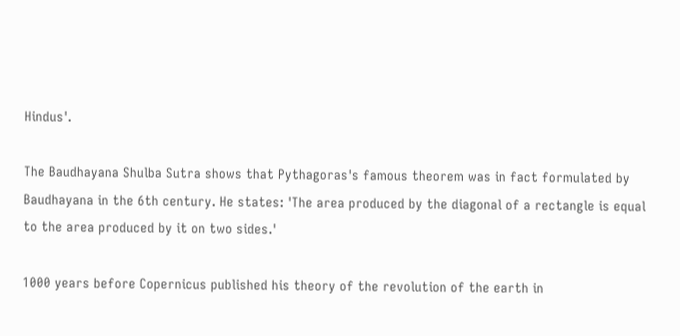Hindus'.

The Baudhayana Shulba Sutra shows that Pythagoras's famous theorem was in fact formulated by Baudhayana in the 6th century. He states: 'The area produced by the diagonal of a rectangle is equal to the area produced by it on two sides.'

1000 years before Copernicus published his theory of the revolution of the earth in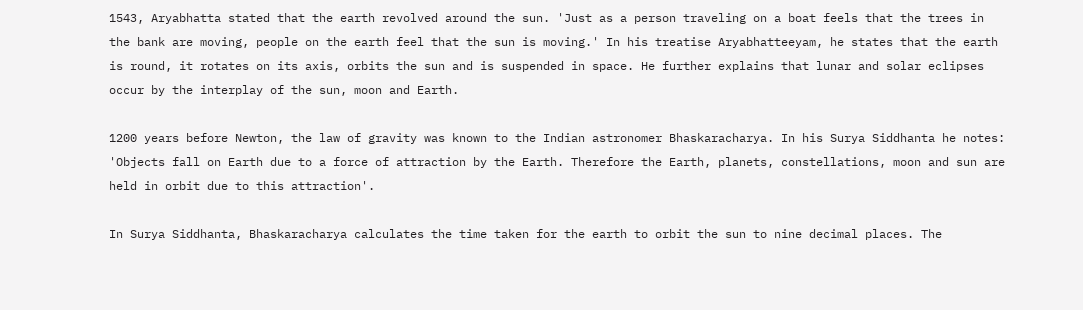1543, Aryabhatta stated that the earth revolved around the sun. 'Just as a person traveling on a boat feels that the trees in the bank are moving, people on the earth feel that the sun is moving.' In his treatise Aryabhatteeyam, he states that the earth is round, it rotates on its axis, orbits the sun and is suspended in space. He further explains that lunar and solar eclipses occur by the interplay of the sun, moon and Earth.

1200 years before Newton, the law of gravity was known to the Indian astronomer Bhaskaracharya. In his Surya Siddhanta he notes: 'Objects fall on Earth due to a force of attraction by the Earth. Therefore the Earth, planets, constellations, moon and sun are held in orbit due to this attraction'.

In Surya Siddhanta, Bhaskaracharya calculates the time taken for the earth to orbit the sun to nine decimal places. The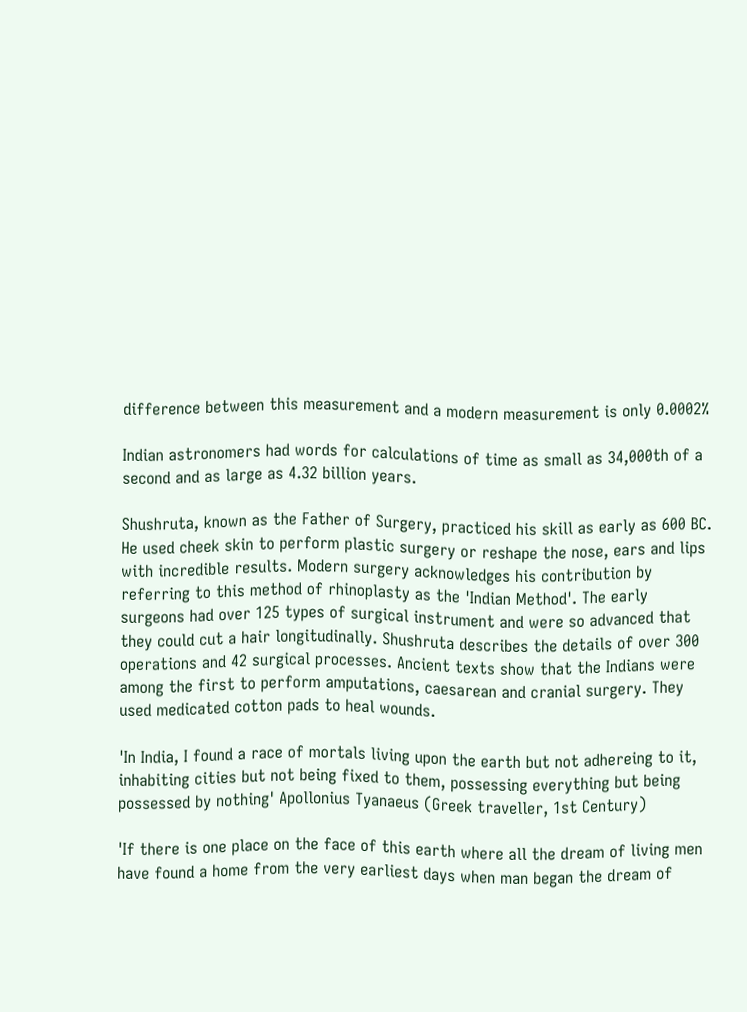difference between this measurement and a modern measurement is only 0.0002%

Indian astronomers had words for calculations of time as small as 34,000th of a second and as large as 4.32 billion years.

Shushruta, known as the Father of Surgery, practiced his skill as early as 600 BC. He used cheek skin to perform plastic surgery or reshape the nose, ears and lips with incredible results. Modern surgery acknowledges his contribution by referring to this method of rhinoplasty as the 'Indian Method'. The early surgeons had over 125 types of surgical instrument and were so advanced that they could cut a hair longitudinally. Shushruta describes the details of over 300 operations and 42 surgical processes. Ancient texts show that the Indians were among the first to perform amputations, caesarean and cranial surgery. They used medicated cotton pads to heal wounds.

'In India, I found a race of mortals living upon the earth but not adhereing to it, inhabiting cities but not being fixed to them, possessing everything but being possessed by nothing' Apollonius Tyanaeus (Greek traveller, 1st Century)

'If there is one place on the face of this earth where all the dream of living men have found a home from the very earliest days when man began the dream of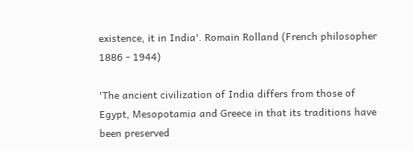existence, it in India'. Romain Rolland (French philosopher 1886 - 1944)

'The ancient civilization of India differs from those of Egypt, Mesopotamia and Greece in that its traditions have been preserved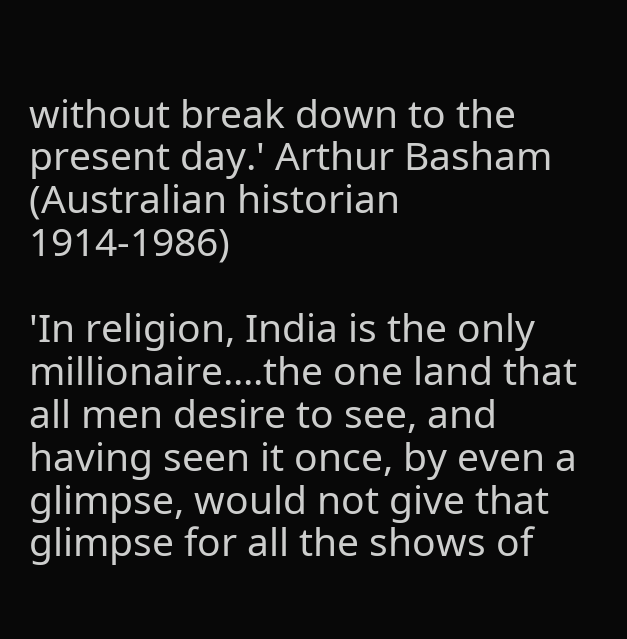without break down to the present day.' Arthur Basham (Australian historian 1914-1986)

'In religion, India is the only millionaire....the one land that all men desire to see, and having seen it once, by even a glimpse, would not give that glimpse for all the shows of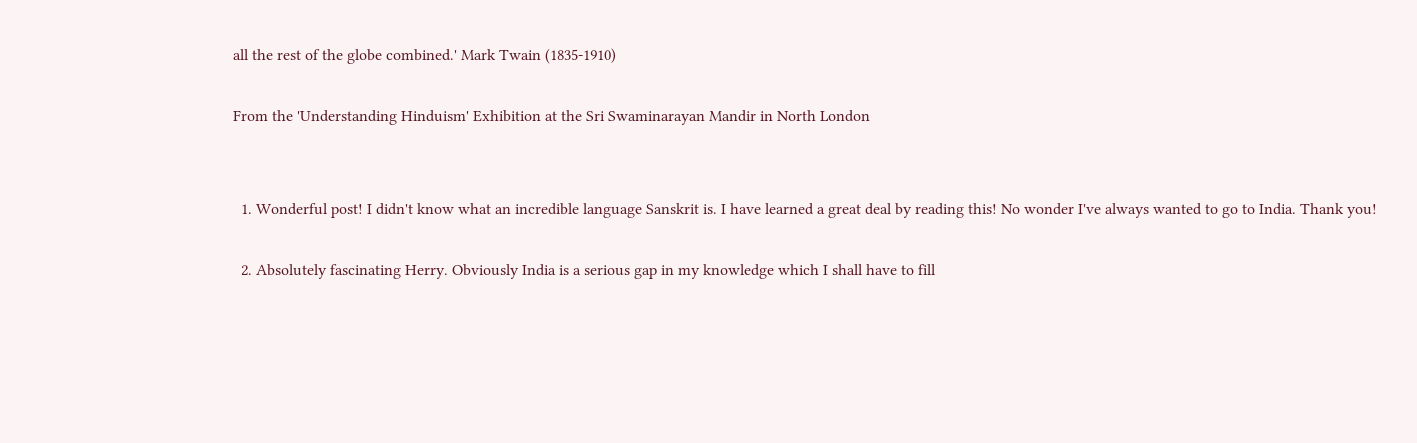all the rest of the globe combined.' Mark Twain (1835-1910)

From the 'Understanding Hinduism' Exhibition at the Sri Swaminarayan Mandir in North London


  1. Wonderful post! I didn't know what an incredible language Sanskrit is. I have learned a great deal by reading this! No wonder I've always wanted to go to India. Thank you!

  2. Absolutely fascinating Herry. Obviously India is a serious gap in my knowledge which I shall have to fill